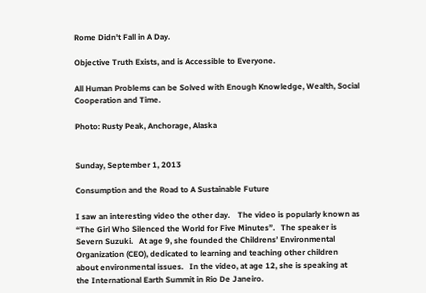Rome Didn't Fall in A Day.

Objective Truth Exists, and is Accessible to Everyone.

All Human Problems can be Solved with Enough Knowledge, Wealth, Social Cooperation and Time.

Photo: Rusty Peak, Anchorage, Alaska


Sunday, September 1, 2013

Consumption and the Road to A Sustainable Future

I saw an interesting video the other day.    The video is popularly known as “The Girl Who Silenced the World for Five Minutes”.   The speaker is Severn Suzuki.   At age 9, she founded the Childrens’ Environmental Organization (CEO), dedicated to learning and teaching other children about environmental issues.   In the video, at age 12, she is speaking at the International Earth Summit in Rio De Janeiro.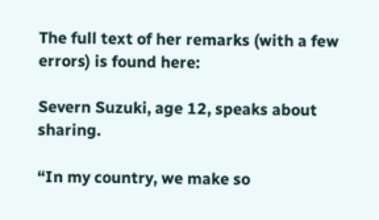The full text of her remarks (with a few errors) is found here:

Severn Suzuki, age 12, speaks about sharing.

“In my country, we make so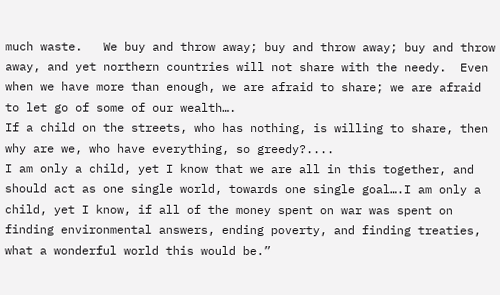much waste.   We buy and throw away; buy and throw away; buy and throw away, and yet northern countries will not share with the needy.  Even when we have more than enough, we are afraid to share; we are afraid to let go of some of our wealth….
If a child on the streets, who has nothing, is willing to share, then why are we, who have everything, so greedy?....
I am only a child, yet I know that we are all in this together, and should act as one single world, towards one single goal….I am only a child, yet I know, if all of the money spent on war was spent on finding environmental answers, ending poverty, and finding treaties, what a wonderful world this would be.”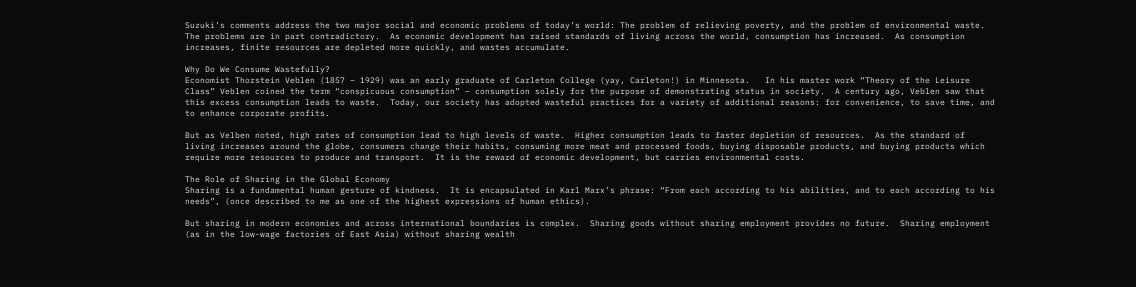Suzuki’s comments address the two major social and economic problems of today’s world: The problem of relieving poverty, and the problem of environmental waste.   The problems are in part contradictory.  As economic development has raised standards of living across the world, consumption has increased.  As consumption increases, finite resources are depleted more quickly, and wastes accumulate.

Why Do We Consume Wastefully?
Economist Thorstein Veblen (1857 – 1929) was an early graduate of Carleton College (yay, Carleton!) in Minnesota.   In his master work “Theory of the Leisure Class” Veblen coined the term “conspicuous consumption” – consumption solely for the purpose of demonstrating status in society.  A century ago, Veblen saw that this excess consumption leads to waste.  Today, our society has adopted wasteful practices for a variety of additional reasons: for convenience, to save time, and to enhance corporate profits.

But as Velben noted, high rates of consumption lead to high levels of waste.  Higher consumption leads to faster depletion of resources.  As the standard of living increases around the globe, consumers change their habits, consuming more meat and processed foods, buying disposable products, and buying products which require more resources to produce and transport.  It is the reward of economic development, but carries environmental costs.

The Role of Sharing in the Global Economy
Sharing is a fundamental human gesture of kindness.  It is encapsulated in Karl Marx’s phrase: “From each according to his abilities, and to each according to his needs”, (once described to me as one of the highest expressions of human ethics).

But sharing in modern economies and across international boundaries is complex.  Sharing goods without sharing employment provides no future.  Sharing employment (as in the low-wage factories of East Asia) without sharing wealth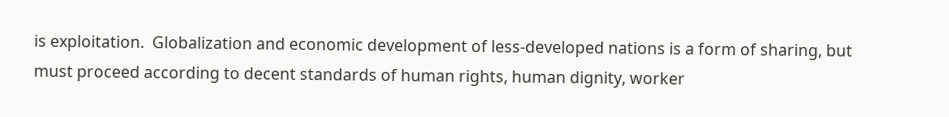is exploitation.  Globalization and economic development of less-developed nations is a form of sharing, but must proceed according to decent standards of human rights, human dignity, worker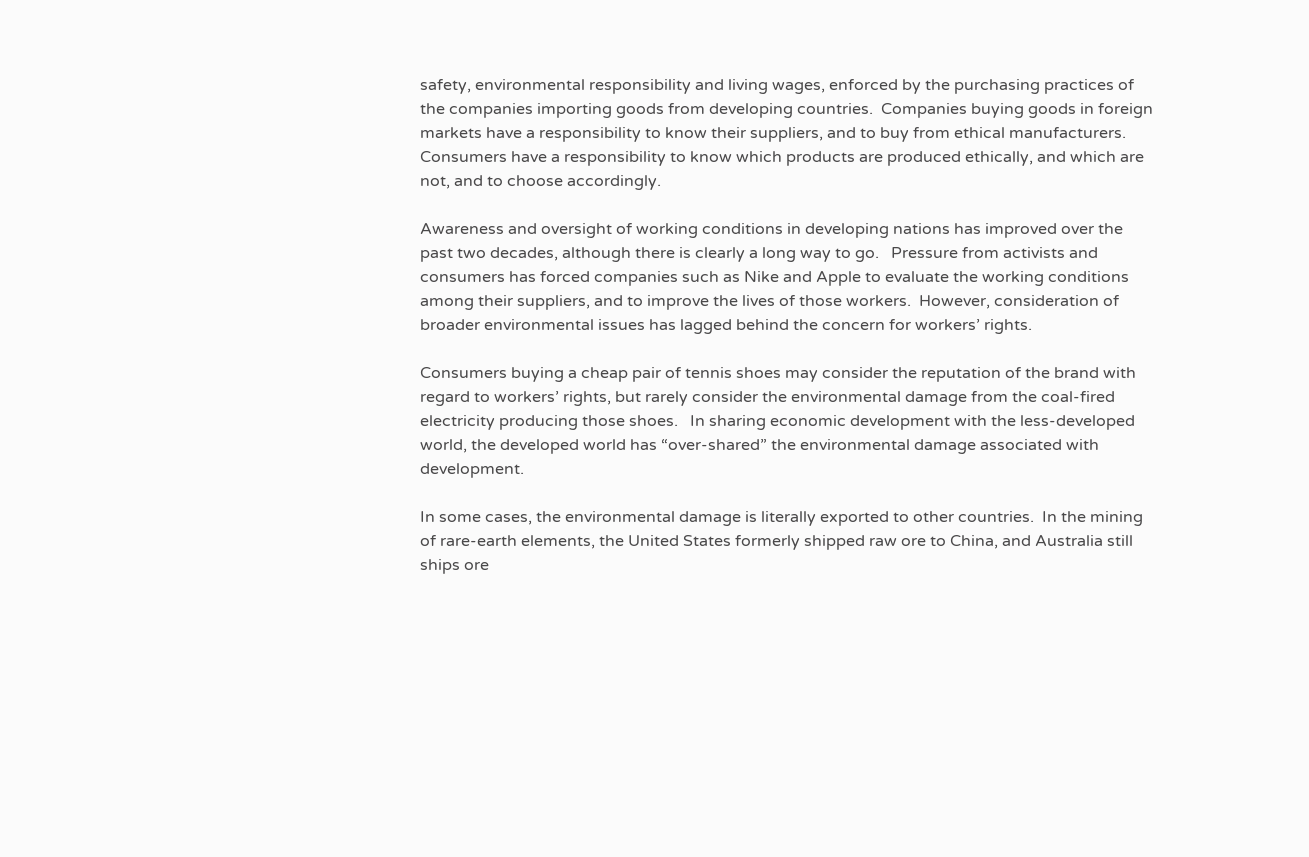safety, environmental responsibility and living wages, enforced by the purchasing practices of the companies importing goods from developing countries.  Companies buying goods in foreign markets have a responsibility to know their suppliers, and to buy from ethical manufacturers.  Consumers have a responsibility to know which products are produced ethically, and which are not, and to choose accordingly.

Awareness and oversight of working conditions in developing nations has improved over the past two decades, although there is clearly a long way to go.   Pressure from activists and consumers has forced companies such as Nike and Apple to evaluate the working conditions among their suppliers, and to improve the lives of those workers.  However, consideration of broader environmental issues has lagged behind the concern for workers’ rights.

Consumers buying a cheap pair of tennis shoes may consider the reputation of the brand with regard to workers’ rights, but rarely consider the environmental damage from the coal-fired electricity producing those shoes.   In sharing economic development with the less-developed world, the developed world has “over-shared” the environmental damage associated with development.

In some cases, the environmental damage is literally exported to other countries.  In the mining of rare-earth elements, the United States formerly shipped raw ore to China, and Australia still ships ore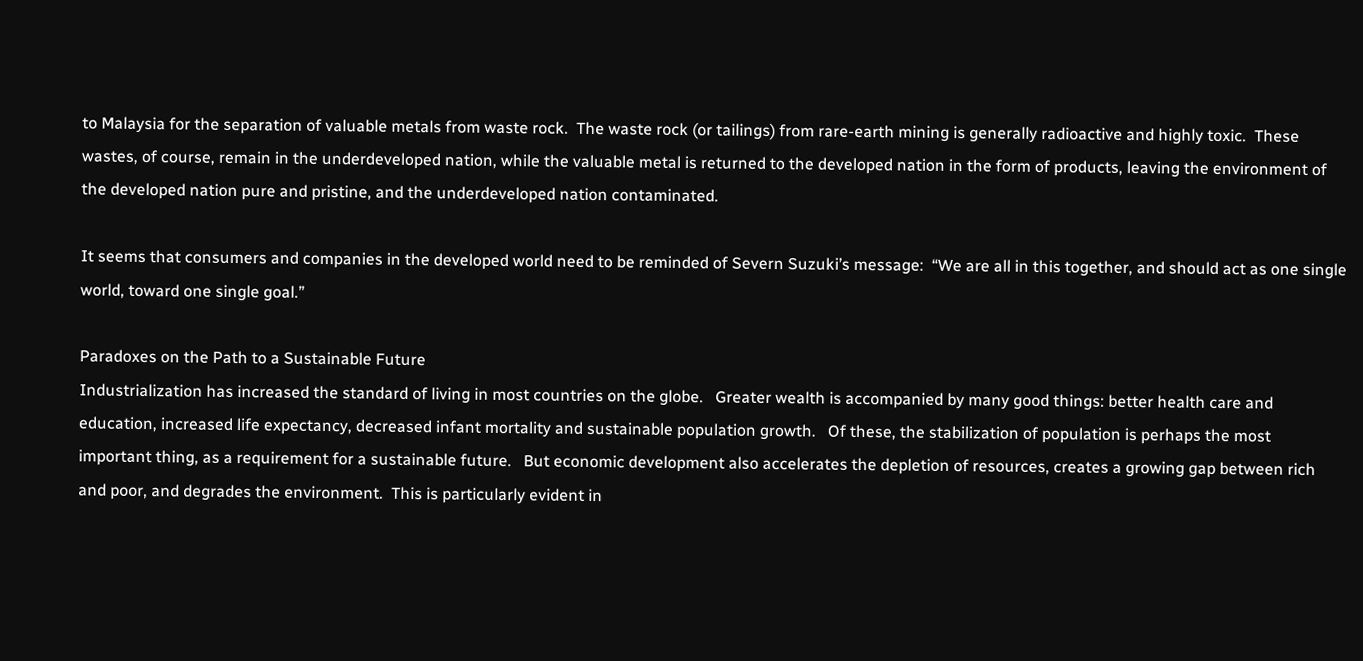to Malaysia for the separation of valuable metals from waste rock.  The waste rock (or tailings) from rare-earth mining is generally radioactive and highly toxic.  These wastes, of course, remain in the underdeveloped nation, while the valuable metal is returned to the developed nation in the form of products, leaving the environment of the developed nation pure and pristine, and the underdeveloped nation contaminated.

It seems that consumers and companies in the developed world need to be reminded of Severn Suzuki’s message:  “We are all in this together, and should act as one single world, toward one single goal.”

Paradoxes on the Path to a Sustainable Future
Industrialization has increased the standard of living in most countries on the globe.   Greater wealth is accompanied by many good things: better health care and education, increased life expectancy, decreased infant mortality and sustainable population growth.   Of these, the stabilization of population is perhaps the most important thing, as a requirement for a sustainable future.   But economic development also accelerates the depletion of resources, creates a growing gap between rich and poor, and degrades the environment.  This is particularly evident in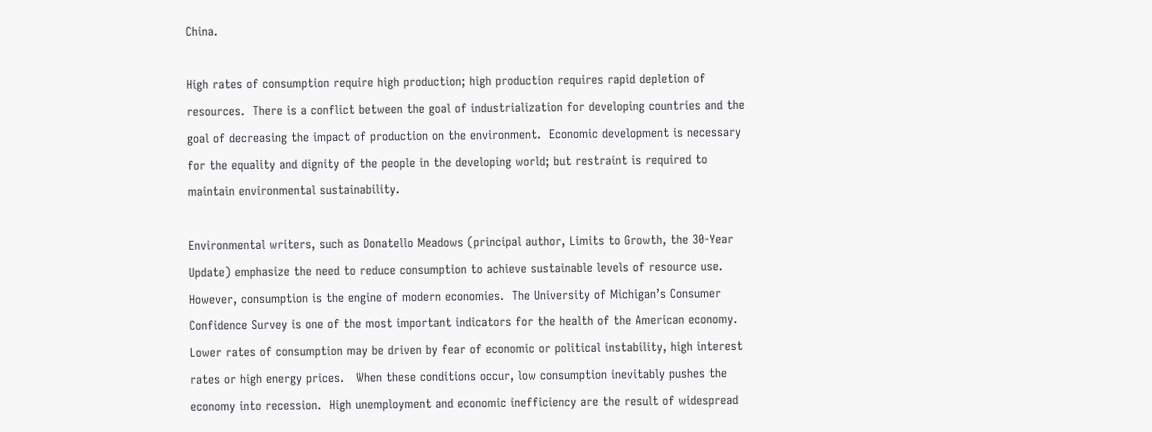China.

High rates of consumption require high production; high production requires rapid depletion of resources.  There is a conflict between the goal of industrialization for developing countries and the goal of decreasing the impact of production on the environment.  Economic development is necessary for the equality and dignity of the people in the developing world; but restraint is required to maintain environmental sustainability.

Environmental writers, such as Donatello Meadows (principal author, Limits to Growth, the 30-Year Update) emphasize the need to reduce consumption to achieve sustainable levels of resource use.  However, consumption is the engine of modern economies.  The University of Michigan’s Consumer Confidence Survey is one of the most important indicators for the health of the American economy.  Lower rates of consumption may be driven by fear of economic or political instability, high interest rates or high energy prices.   When these conditions occur, low consumption inevitably pushes the economy into recession.  High unemployment and economic inefficiency are the result of widespread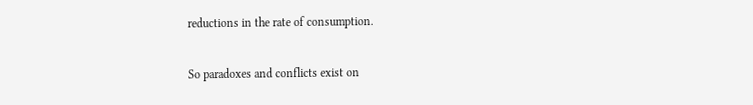reductions in the rate of consumption.

So paradoxes and conflicts exist on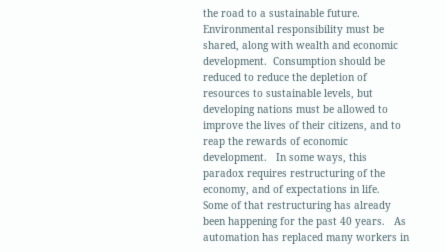the road to a sustainable future.  Environmental responsibility must be shared, along with wealth and economic development.  Consumption should be reduced to reduce the depletion of resources to sustainable levels, but developing nations must be allowed to improve the lives of their citizens, and to reap the rewards of economic development.   In some ways, this paradox requires restructuring of the economy, and of expectations in life.  Some of that restructuring has already been happening for the past 40 years.   As automation has replaced many workers in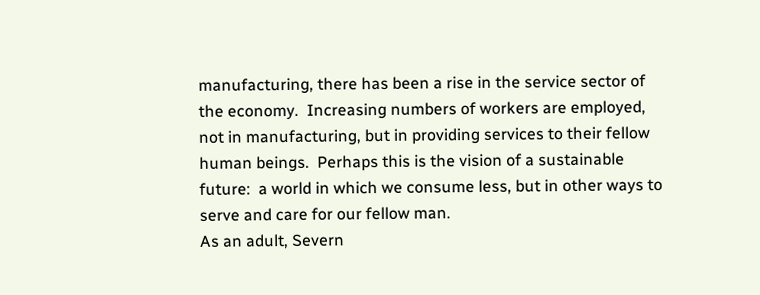manufacturing, there has been a rise in the service sector of the economy.  Increasing numbers of workers are employed, not in manufacturing, but in providing services to their fellow human beings.  Perhaps this is the vision of a sustainable future:  a world in which we consume less, but in other ways to serve and care for our fellow man.
As an adult, Severn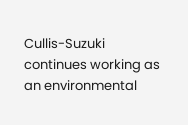Cullis-Suzuki continues working as an environmental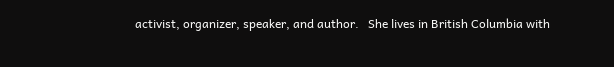activist, organizer, speaker, and author.   She lives in British Columbia with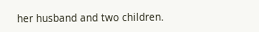her husband and two children.